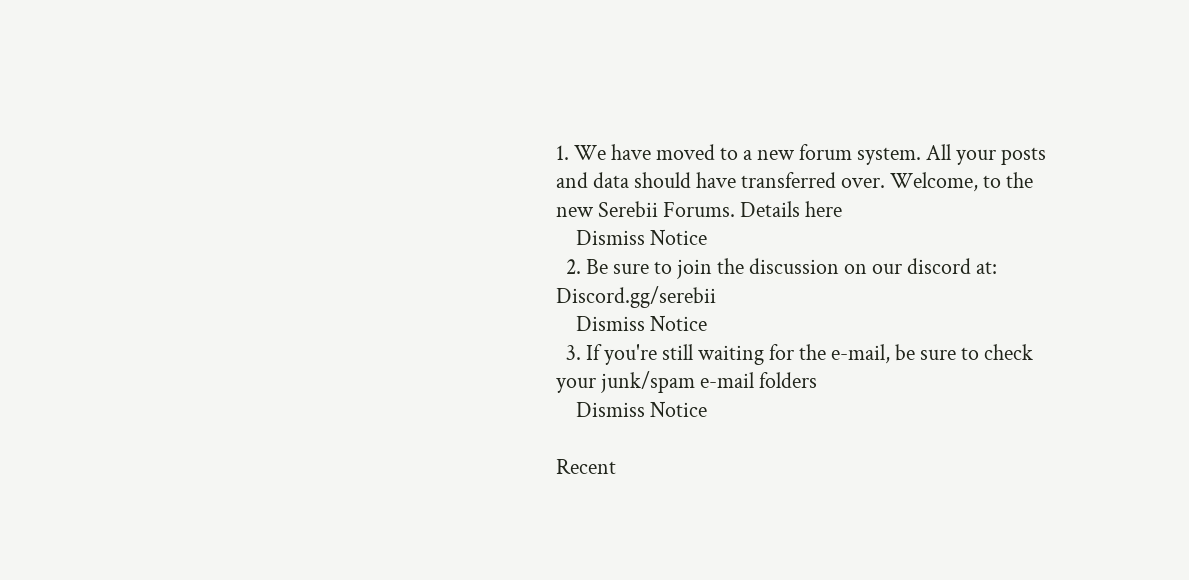1. We have moved to a new forum system. All your posts and data should have transferred over. Welcome, to the new Serebii Forums. Details here
    Dismiss Notice
  2. Be sure to join the discussion on our discord at: Discord.gg/serebii
    Dismiss Notice
  3. If you're still waiting for the e-mail, be sure to check your junk/spam e-mail folders
    Dismiss Notice

Recent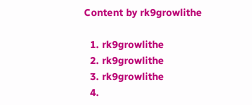Content by rk9growlithe

  1. rk9growlithe
  2. rk9growlithe
  3. rk9growlithe
  4.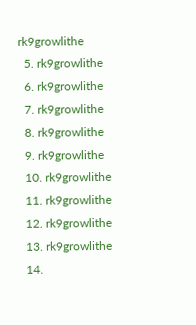rk9growlithe
  5. rk9growlithe
  6. rk9growlithe
  7. rk9growlithe
  8. rk9growlithe
  9. rk9growlithe
  10. rk9growlithe
  11. rk9growlithe
  12. rk9growlithe
  13. rk9growlithe
  14.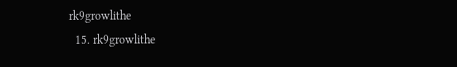rk9growlithe
  15. rk9growlithe